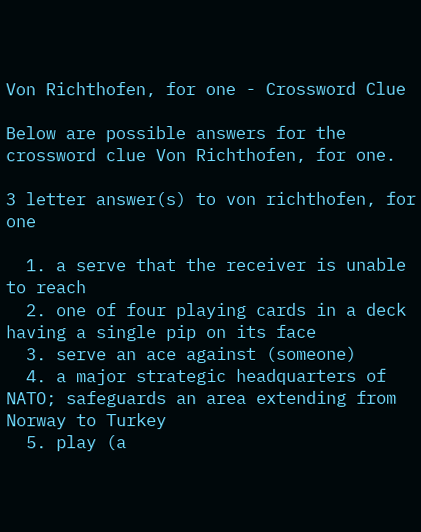Von Richthofen, for one - Crossword Clue

Below are possible answers for the crossword clue Von Richthofen, for one.

3 letter answer(s) to von richthofen, for one

  1. a serve that the receiver is unable to reach
  2. one of four playing cards in a deck having a single pip on its face
  3. serve an ace against (someone)
  4. a major strategic headquarters of NATO; safeguards an area extending from Norway to Turkey
  5. play (a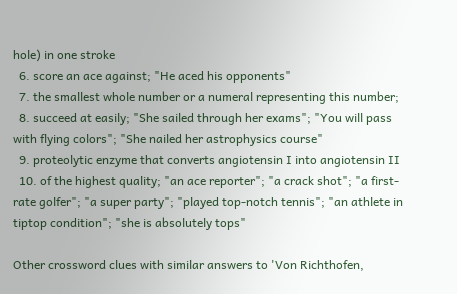hole) in one stroke
  6. score an ace against; "He aced his opponents"
  7. the smallest whole number or a numeral representing this number;
  8. succeed at easily; "She sailed through her exams"; "You will pass with flying colors"; "She nailed her astrophysics course"
  9. proteolytic enzyme that converts angiotensin I into angiotensin II
  10. of the highest quality; "an ace reporter"; "a crack shot"; "a first-rate golfer"; "a super party"; "played top-notch tennis"; "an athlete in tiptop condition"; "she is absolutely tops"

Other crossword clues with similar answers to 'Von Richthofen,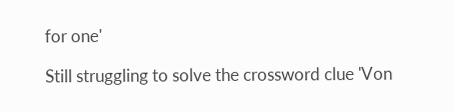for one'

Still struggling to solve the crossword clue 'Von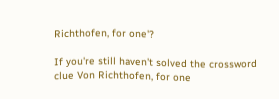Richthofen, for one'?

If you're still haven't solved the crossword clue Von Richthofen, for one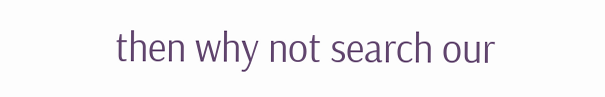then why not search our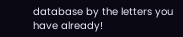database by the letters you have already!